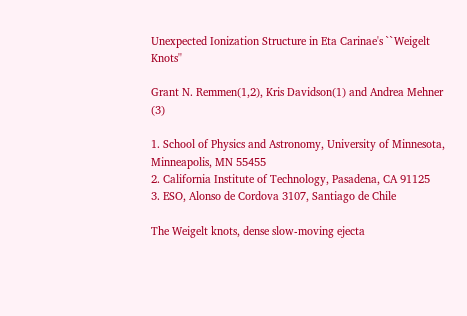Unexpected Ionization Structure in Eta Carinae's ``Weigelt Knots''

Grant N. Remmen(1,2), Kris Davidson(1) and Andrea Mehner (3)

1. School of Physics and Astronomy, University of Minnesota, Minneapolis, MN 55455
2. California Institute of Technology, Pasadena, CA 91125
3. ESO, Alonso de Cordova 3107, Santiago de Chile

The Weigelt knots, dense slow-moving ejecta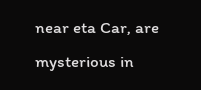near eta Car, are mysterious in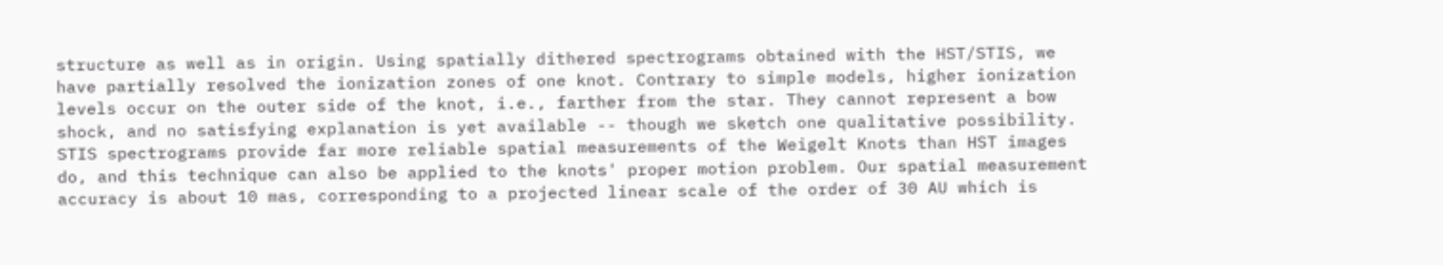structure as well as in origin. Using spatially dithered spectrograms obtained with the HST/STIS, we have partially resolved the ionization zones of one knot. Contrary to simple models, higher ionization levels occur on the outer side of the knot, i.e., farther from the star. They cannot represent a bow shock, and no satisfying explanation is yet available -- though we sketch one qualitative possibility. STIS spectrograms provide far more reliable spatial measurements of the Weigelt Knots than HST images do, and this technique can also be applied to the knots' proper motion problem. Our spatial measurement accuracy is about 10 mas, corresponding to a projected linear scale of the order of 30 AU which is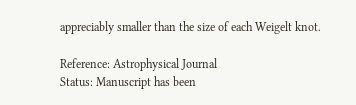appreciably smaller than the size of each Weigelt knot.

Reference: Astrophysical Journal
Status: Manuscript has been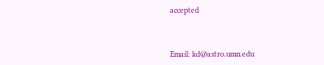accepted



Email: kd@astro.umn.edu